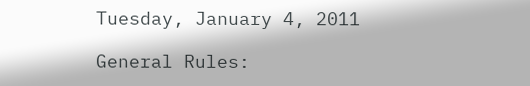Tuesday, January 4, 2011

General Rules: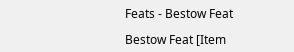Feats - Bestow Feat

Bestow Feat [Item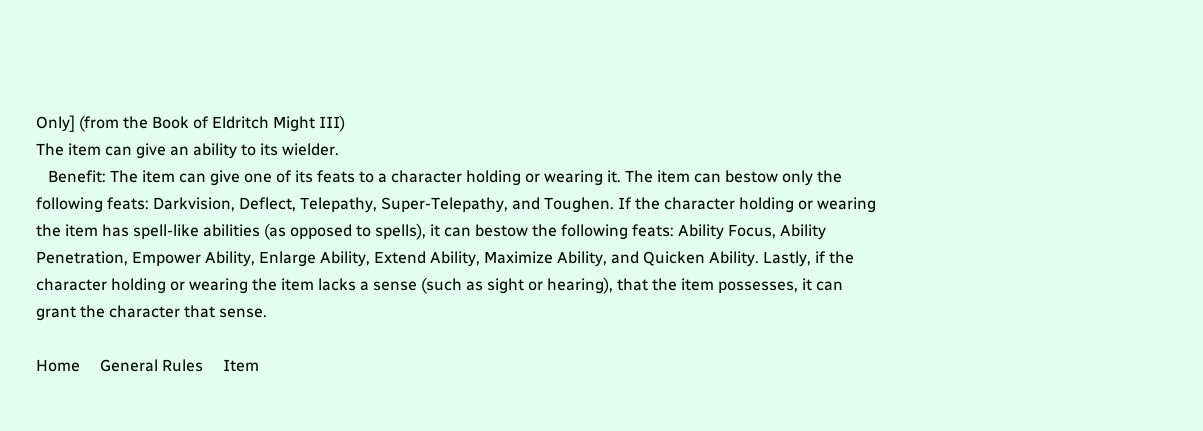Only] (from the Book of Eldritch Might III)
The item can give an ability to its wielder.
   Benefit: The item can give one of its feats to a character holding or wearing it. The item can bestow only the following feats: Darkvision, Deflect, Telepathy, Super-Telepathy, and Toughen. If the character holding or wearing the item has spell-like abilities (as opposed to spells), it can bestow the following feats: Ability Focus, Ability Penetration, Empower Ability, Enlarge Ability, Extend Ability, Maximize Ability, and Quicken Ability. Lastly, if the character holding or wearing the item lacks a sense (such as sight or hearing), that the item possesses, it can grant the character that sense.

Home     General Rules     Item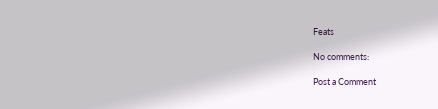Feats

No comments:

Post a Comment